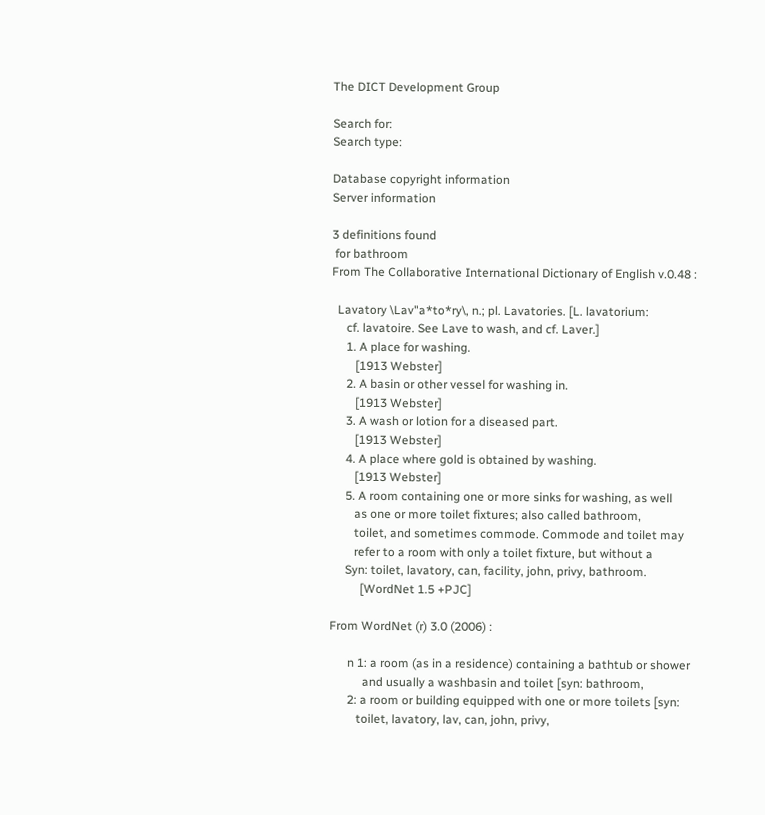The DICT Development Group

Search for:
Search type:

Database copyright information
Server information

3 definitions found
 for bathroom
From The Collaborative International Dictionary of English v.0.48 :

  Lavatory \Lav"a*to*ry\, n.; pl. Lavatories. [L. lavatorium:
     cf. lavatoire. See Lave to wash, and cf. Laver.]
     1. A place for washing.
        [1913 Webster]
     2. A basin or other vessel for washing in.
        [1913 Webster]
     3. A wash or lotion for a diseased part.
        [1913 Webster]
     4. A place where gold is obtained by washing.
        [1913 Webster]
     5. A room containing one or more sinks for washing, as well
        as one or more toilet fixtures; also called bathroom,
        toilet, and sometimes commode. Commode and toilet may
        refer to a room with only a toilet fixture, but without a
     Syn: toilet, lavatory, can, facility, john, privy, bathroom.
          [WordNet 1.5 +PJC]

From WordNet (r) 3.0 (2006) :

      n 1: a room (as in a residence) containing a bathtub or shower
           and usually a washbasin and toilet [syn: bathroom,
      2: a room or building equipped with one or more toilets [syn:
         toilet, lavatory, lav, can, john, privy,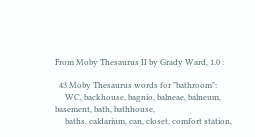From Moby Thesaurus II by Grady Ward, 1.0 :

  43 Moby Thesaurus words for "bathroom":
     WC, backhouse, bagnio, balneae, balneum, basement, bath, bathhouse,
     baths, caldarium, can, closet, comfort station,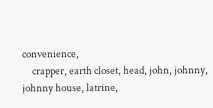convenience,
     crapper, earth closet, head, john, johnny, johnny house, latrine,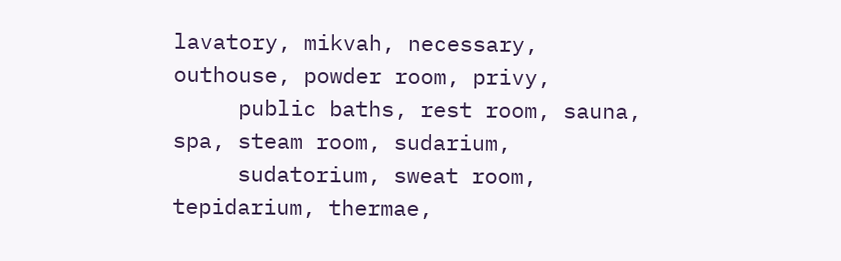lavatory, mikvah, necessary, outhouse, powder room, privy,
     public baths, rest room, sauna, spa, steam room, sudarium,
     sudatorium, sweat room, tepidarium, thermae,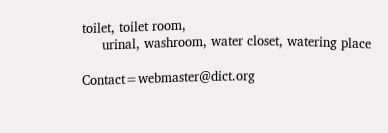toilet, toilet room,
     urinal, washroom, water closet, watering place

Contact=webmaster@dict.org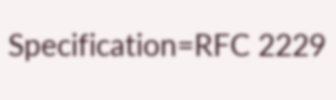Specification=RFC 2229